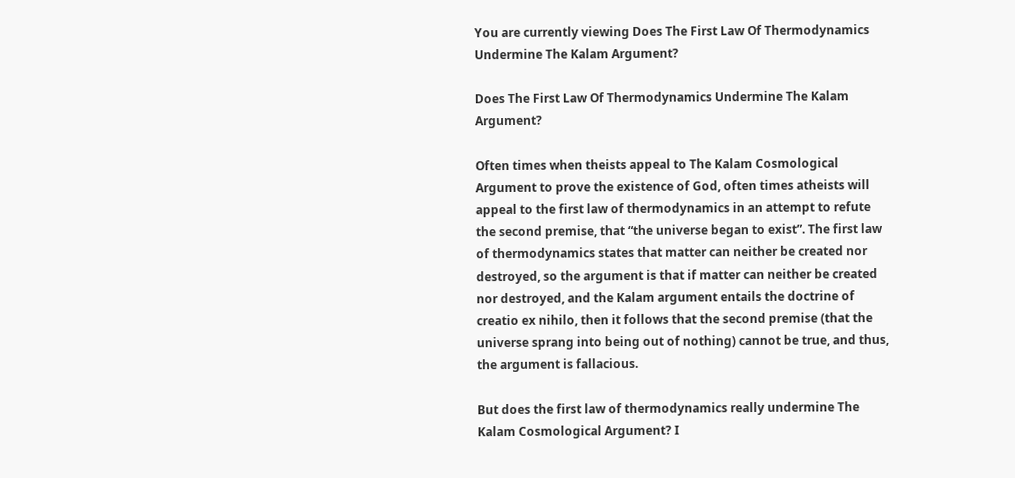You are currently viewing Does The First Law Of Thermodynamics Undermine The Kalam Argument?

Does The First Law Of Thermodynamics Undermine The Kalam Argument?

Often times when theists appeal to The Kalam Cosmological Argument to prove the existence of God, often times atheists will appeal to the first law of thermodynamics in an attempt to refute the second premise, that “the universe began to exist”. The first law of thermodynamics states that matter can neither be created nor destroyed, so the argument is that if matter can neither be created nor destroyed, and the Kalam argument entails the doctrine of creatio ex nihilo, then it follows that the second premise (that the universe sprang into being out of nothing) cannot be true, and thus, the argument is fallacious.

But does the first law of thermodynamics really undermine The Kalam Cosmological Argument? I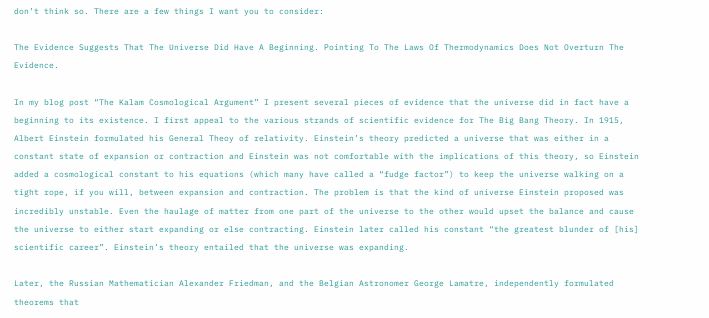don’t think so. There are a few things I want you to consider:

The Evidence Suggests That The Universe Did Have A Beginning. Pointing To The Laws Of Thermodynamics Does Not Overturn The Evidence.

In my blog post “The Kalam Cosmological Argument” I present several pieces of evidence that the universe did in fact have a beginning to its existence. I first appeal to the various strands of scientific evidence for The Big Bang Theory. In 1915, Albert Einstein formulated his General Theoy of relativity. Einstein’s theory predicted a universe that was either in a constant state of expansion or contraction and Einstein was not comfortable with the implications of this theory, so Einstein added a cosmological constant to his equations (which many have called a “fudge factor”) to keep the universe walking on a tight rope, if you will, between expansion and contraction. The problem is that the kind of universe Einstein proposed was incredibly unstable. Even the haulage of matter from one part of the universe to the other would upset the balance and cause the universe to either start expanding or else contracting. Einstein later called his constant “the greatest blunder of [his] scientific career”. Einstein’s theory entailed that the universe was expanding.

Later, the Russian Mathematician Alexander Friedman, and the Belgian Astronomer George Lamatre, independently formulated theorems that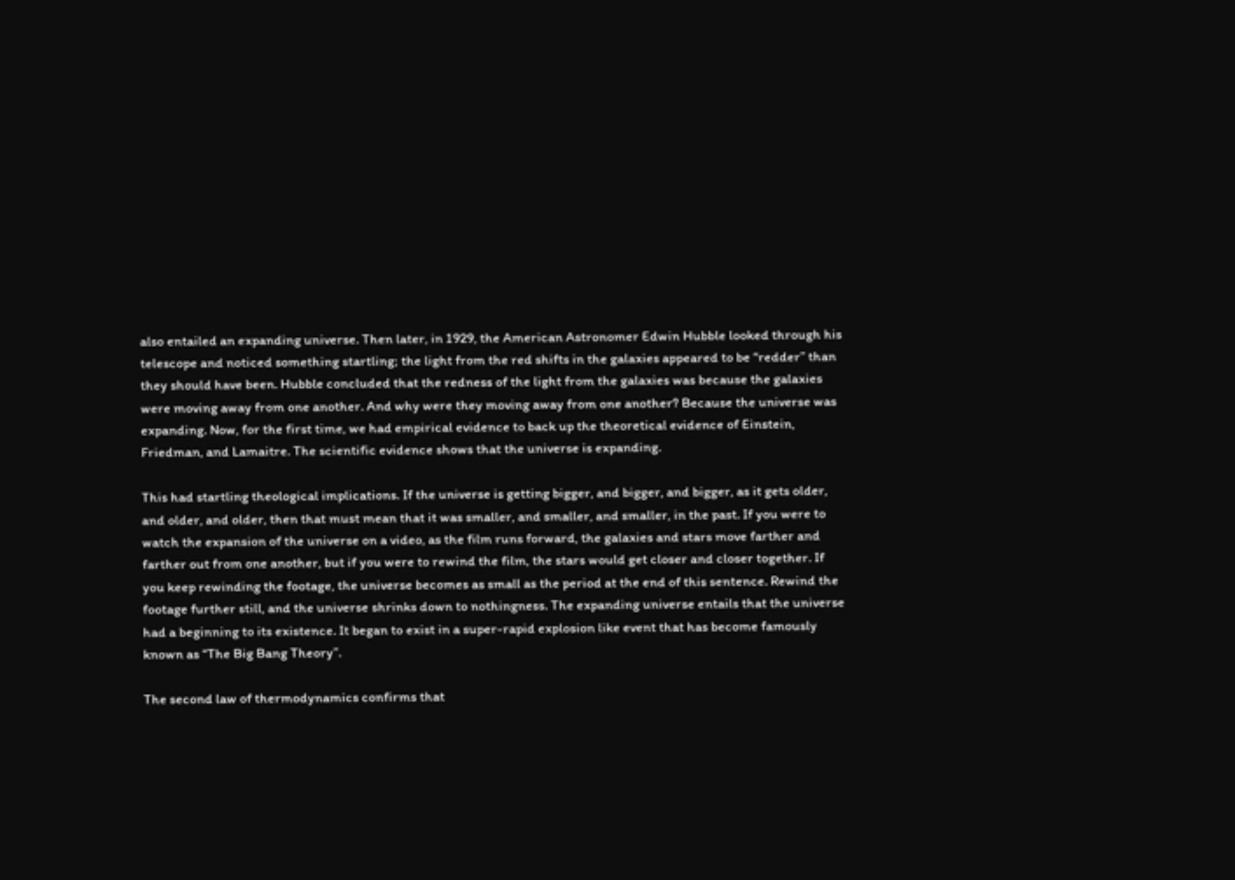also entailed an expanding universe. Then later, in 1929, the American Astronomer Edwin Hubble looked through his telescope and noticed something startling; the light from the red shifts in the galaxies appeared to be “redder” than they should have been. Hubble concluded that the redness of the light from the galaxies was because the galaxies were moving away from one another. And why were they moving away from one another? Because the universe was expanding. Now, for the first time, we had empirical evidence to back up the theoretical evidence of Einstein, Friedman, and Lamaitre. The scientific evidence shows that the universe is expanding.

This had startling theological implications. If the universe is getting bigger, and bigger, and bigger, as it gets older, and older, and older, then that must mean that it was smaller, and smaller, and smaller, in the past. If you were to watch the expansion of the universe on a video, as the film runs forward, the galaxies and stars move farther and farther out from one another, but if you were to rewind the film, the stars would get closer and closer together. If you keep rewinding the footage, the universe becomes as small as the period at the end of this sentence. Rewind the footage further still, and the universe shrinks down to nothingness. The expanding universe entails that the universe had a beginning to its existence. It began to exist in a super-rapid explosion like event that has become famously known as “The Big Bang Theory”.

The second law of thermodynamics confirms that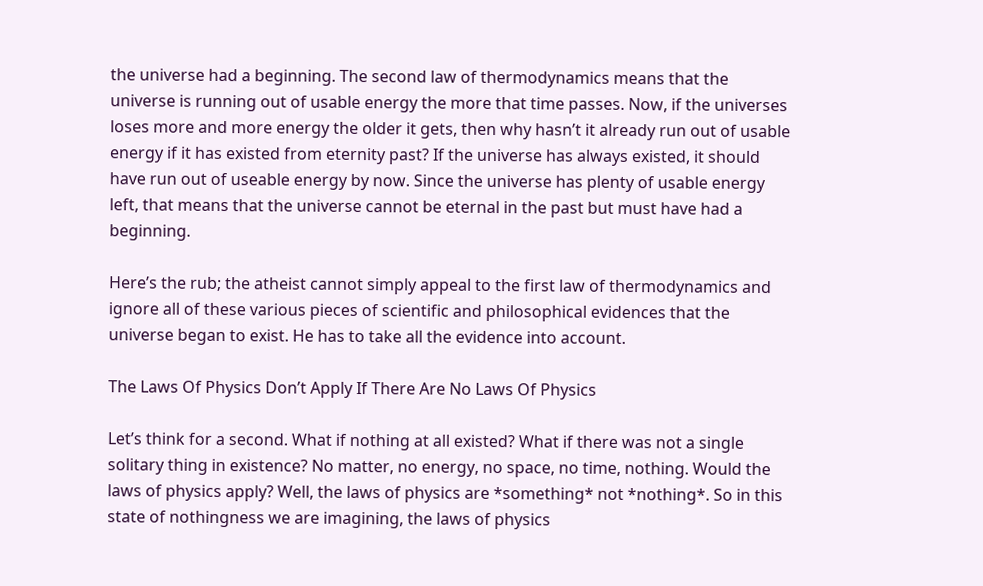the universe had a beginning. The second law of thermodynamics means that the universe is running out of usable energy the more that time passes. Now, if the universes loses more and more energy the older it gets, then why hasn’t it already run out of usable energy if it has existed from eternity past? If the universe has always existed, it should have run out of useable energy by now. Since the universe has plenty of usable energy left, that means that the universe cannot be eternal in the past but must have had a beginning.

Here’s the rub; the atheist cannot simply appeal to the first law of thermodynamics and ignore all of these various pieces of scientific and philosophical evidences that the universe began to exist. He has to take all the evidence into account.

The Laws Of Physics Don’t Apply If There Are No Laws Of Physics

Let’s think for a second. What if nothing at all existed? What if there was not a single solitary thing in existence? No matter, no energy, no space, no time, nothing. Would the laws of physics apply? Well, the laws of physics are *something* not *nothing*. So in this state of nothingness we are imagining, the laws of physics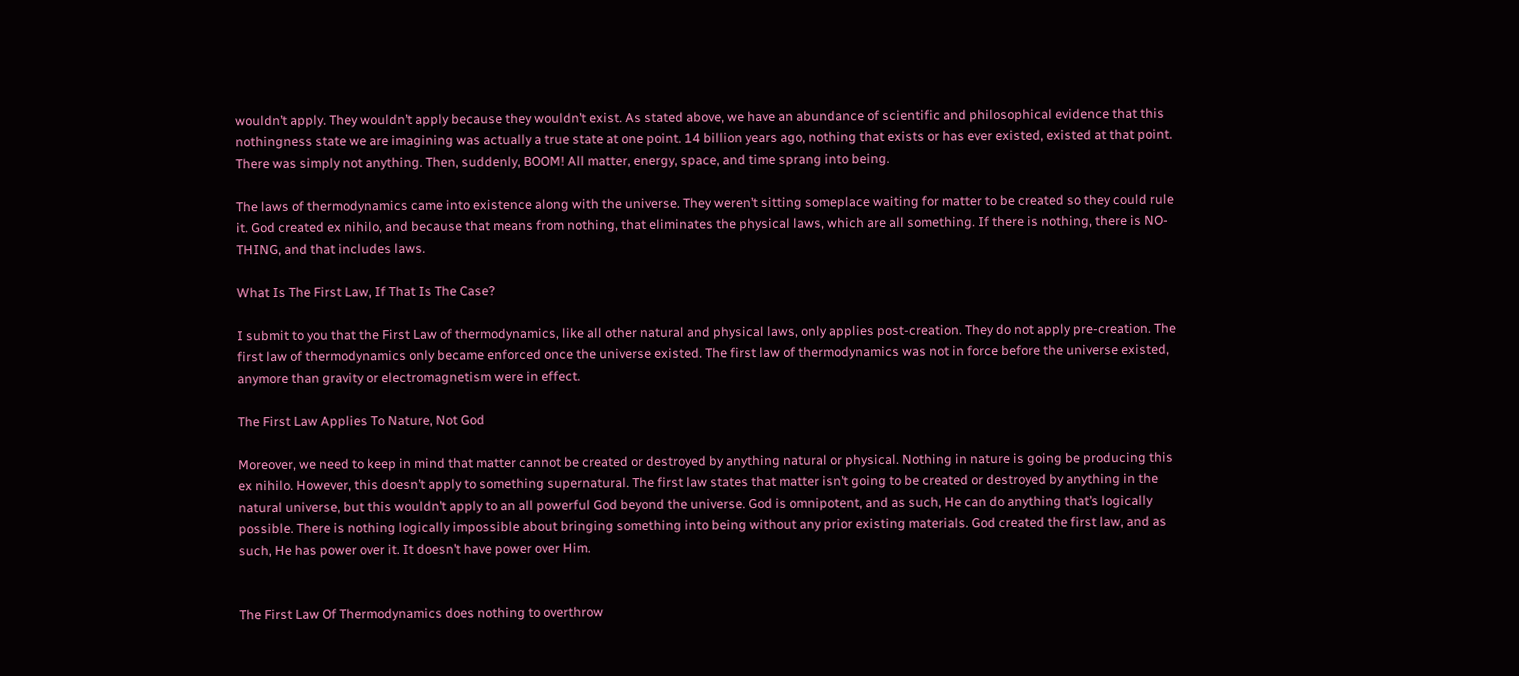wouldn’t apply. They wouldn’t apply because they wouldn’t exist. As stated above, we have an abundance of scientific and philosophical evidence that this nothingness state we are imagining was actually a true state at one point. 14 billion years ago, nothing that exists or has ever existed, existed at that point. There was simply not anything. Then, suddenly, BOOM! All matter, energy, space, and time sprang into being.

The laws of thermodynamics came into existence along with the universe. They weren’t sitting someplace waiting for matter to be created so they could rule it. God created ex nihilo, and because that means from nothing, that eliminates the physical laws, which are all something. If there is nothing, there is NO-THING, and that includes laws.

What Is The First Law, If That Is The Case?

I submit to you that the First Law of thermodynamics, like all other natural and physical laws, only applies post-creation. They do not apply pre-creation. The first law of thermodynamics only became enforced once the universe existed. The first law of thermodynamics was not in force before the universe existed, anymore than gravity or electromagnetism were in effect.

The First Law Applies To Nature, Not God

Moreover, we need to keep in mind that matter cannot be created or destroyed by anything natural or physical. Nothing in nature is going be producing this ex nihilo. However, this doesn’t apply to something supernatural. The first law states that matter isn’t going to be created or destroyed by anything in the natural universe, but this wouldn’t apply to an all powerful God beyond the universe. God is omnipotent, and as such, He can do anything that’s logically possible. There is nothing logically impossible about bringing something into being without any prior existing materials. God created the first law, and as such, He has power over it. It doesn’t have power over Him.


The First Law Of Thermodynamics does nothing to overthrow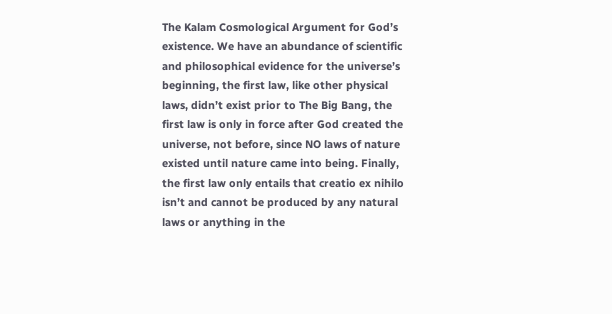The Kalam Cosmological Argument for God’s existence. We have an abundance of scientific and philosophical evidence for the universe’s beginning, the first law, like other physical laws, didn’t exist prior to The Big Bang, the first law is only in force after God created the universe, not before, since NO laws of nature existed until nature came into being. Finally, the first law only entails that creatio ex nihilo isn’t and cannot be produced by any natural laws or anything in the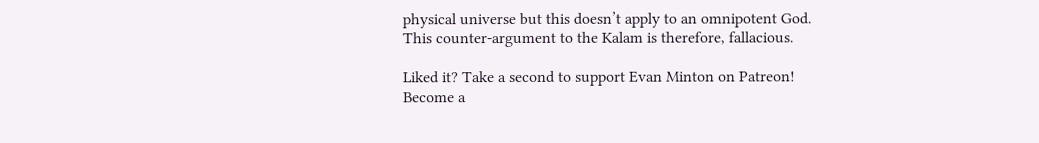physical universe but this doesn’t apply to an omnipotent God. This counter-argument to the Kalam is therefore, fallacious.

Liked it? Take a second to support Evan Minton on Patreon!
Become a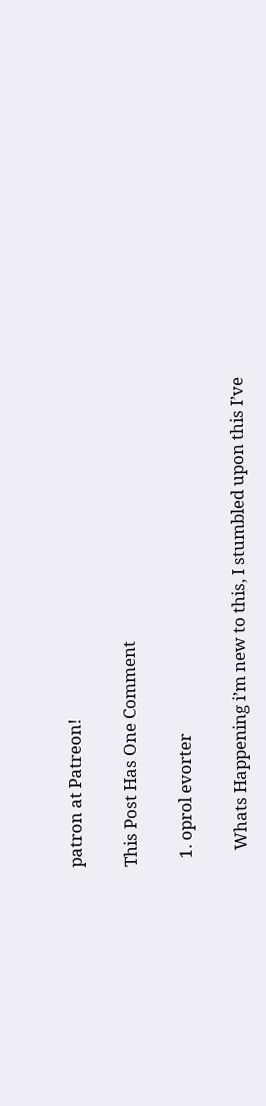patron at Patreon!

This Post Has One Comment

  1. oprol evorter

    Whats Happening i’m new to this, I stumbled upon this I’ve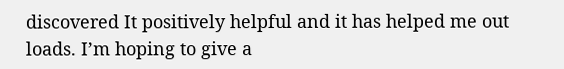discovered It positively helpful and it has helped me out loads. I’m hoping to give a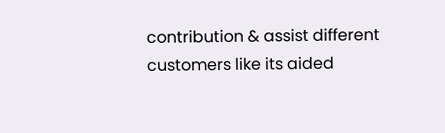contribution & assist different customers like its aided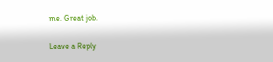me. Great job.

Leave a Reply